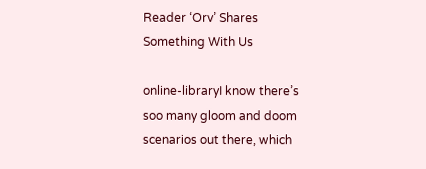Reader ‘Orv’ Shares Something With Us

online-libraryI know there’s soo many gloom and doom scenarios out there, which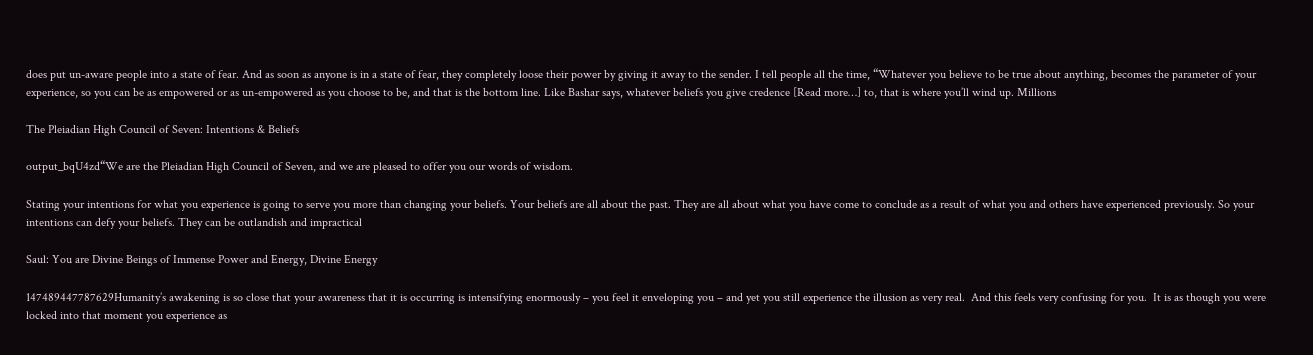does put un-aware people into a state of fear. And as soon as anyone is in a state of fear, they completely loose their power by giving it away to the sender. I tell people all the time, “Whatever you believe to be true about anything, becomes the parameter of your experience, so you can be as empowered or as un-empowered as you choose to be, and that is the bottom line. Like Bashar says, whatever beliefs you give credence [Read more…] to, that is where you’ll wind up. Millions

The Pleiadian High Council of Seven: Intentions & Beliefs

output_bqU4zd“We are the Pleiadian High Council of Seven, and we are pleased to offer you our words of wisdom.

Stating your intentions for what you experience is going to serve you more than changing your beliefs. Your beliefs are all about the past. They are all about what you have come to conclude as a result of what you and others have experienced previously. So your intentions can defy your beliefs. They can be outlandish and impractical

Saul: You are Divine Beings of Immense Power and Energy, Divine Energy

147489447787629Humanity’s awakening is so close that your awareness that it is occurring is intensifying enormously – you feel it enveloping you – and yet you still experience the illusion as very real.  And this feels very confusing for you.  It is as though you were locked into that moment you experience as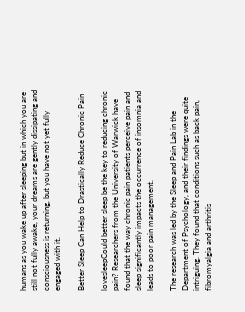humans as you wake up after sleeping but in which you are still not fully awake, your dreams are gently dissipating and consciousness is returning, but you have not yet fully engaged with it.

Better Sleep Can Help to Drastically Reduce Chronic Pain

lovesleepCould better sleep be the key to reducing chronic pain? Researchers from the University of Warwick have found that the way chronic pain patients perceive pain and sleep significantly impacts the occurrence of insomnia and leads to poor pain management.

The research was led by the Sleep and Pain Lab in the Department of Psychology, and their findings were quite intriguing. They found that conditions such as back pain, fibromyalgia and arthritis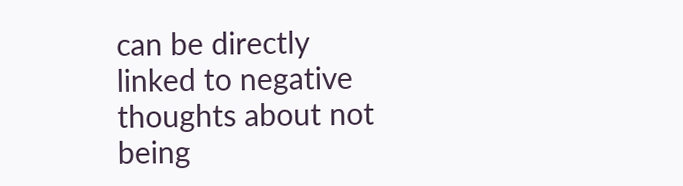can be directly linked to negative thoughts about not being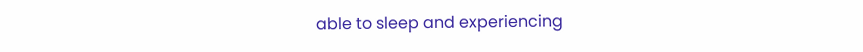able to sleep and experiencing